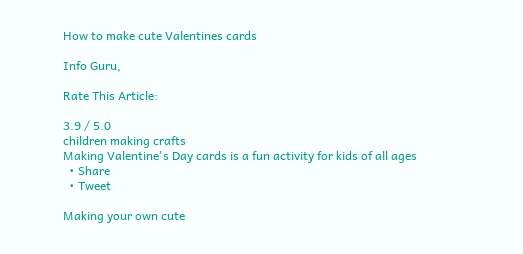How to make cute Valentines cards

Info Guru,

Rate This Article:

3.9 / 5.0
children making crafts
Making Valentine's Day cards is a fun activity for kids of all ages
  • Share
  • Tweet

Making your own cute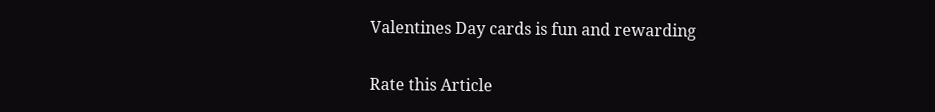Valentines Day cards is fun and rewarding

Rate this Article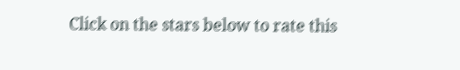Click on the stars below to rate this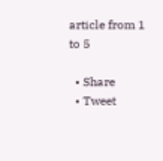article from 1 to 5

  • Share
  • Tweet